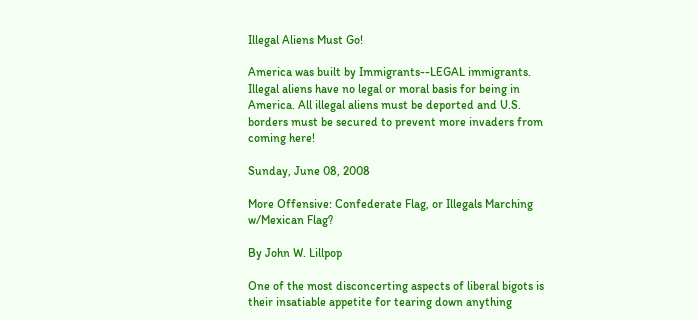Illegal Aliens Must Go!

America was built by Immigrants--LEGAL immigrants. Illegal aliens have no legal or moral basis for being in America. All illegal aliens must be deported and U.S. borders must be secured to prevent more invaders from coming here!

Sunday, June 08, 2008

More Offensive: Confederate Flag, or Illegals Marching w/Mexican Flag?

By John W. Lillpop

One of the most disconcerting aspects of liberal bigots is their insatiable appetite for tearing down anything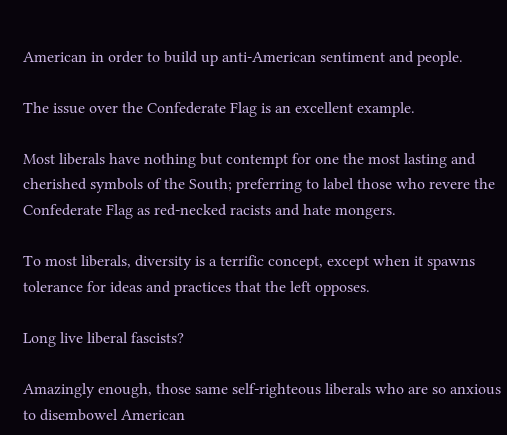American in order to build up anti-American sentiment and people.

The issue over the Confederate Flag is an excellent example.

Most liberals have nothing but contempt for one the most lasting and cherished symbols of the South; preferring to label those who revere the Confederate Flag as red-necked racists and hate mongers.

To most liberals, diversity is a terrific concept, except when it spawns tolerance for ideas and practices that the left opposes.

Long live liberal fascists?

Amazingly enough, those same self-righteous liberals who are so anxious to disembowel American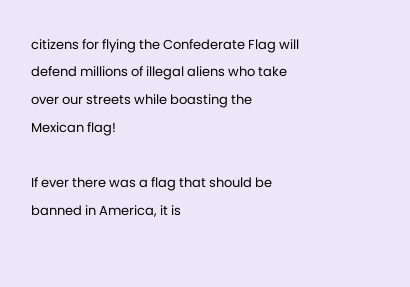citizens for flying the Confederate Flag will defend millions of illegal aliens who take over our streets while boasting the Mexican flag!

If ever there was a flag that should be banned in America, it is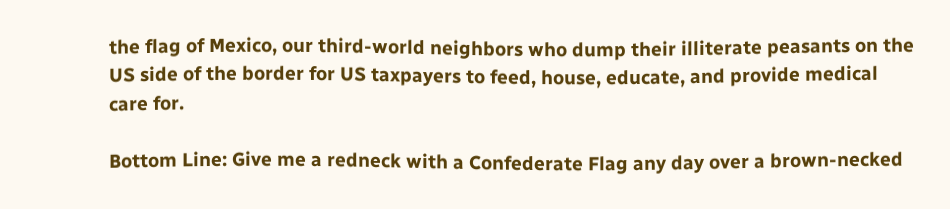the flag of Mexico, our third-world neighbors who dump their illiterate peasants on the US side of the border for US taxpayers to feed, house, educate, and provide medical care for.

Bottom Line: Give me a redneck with a Confederate Flag any day over a brown-necked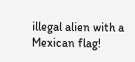illegal alien with a Mexican flag!